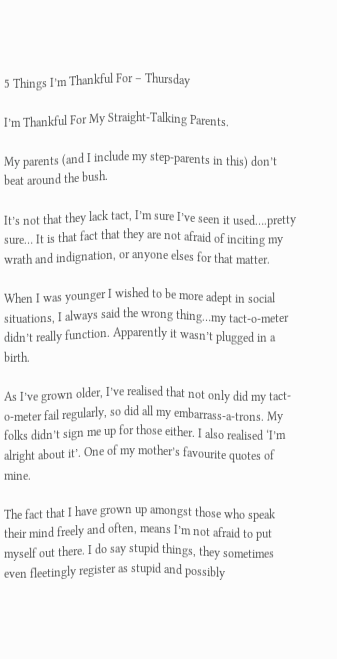5 Things I’m Thankful For – Thursday

I’m Thankful For My Straight-Talking Parents.

My parents (and I include my step-parents in this) don’t beat around the bush.

It’s not that they lack tact, I’m sure I’ve seen it used….pretty sure… It is that fact that they are not afraid of inciting my wrath and indignation, or anyone elses for that matter.

When I was younger I wished to be more adept in social situations, I always said the wrong thing…my tact-o-meter didn’t really function. Apparently it wasn’t plugged in a birth.

As I’ve grown older, I’ve realised that not only did my tact-o-meter fail regularly, so did all my embarrass-a-trons. My folks didn’t sign me up for those either. I also realised ‘I’m alright about it’. One of my mother’s favourite quotes of mine.

The fact that I have grown up amongst those who speak their mind freely and often, means I’m not afraid to put myself out there. I do say stupid things, they sometimes even fleetingly register as stupid and possibly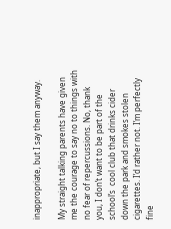inappropriate, but I say them anyway.

My straight talking parents have given me the courage to say no to things with no fear of repercussions. No, thank you, I don’t want to be part of the school’s  cool club that drinks cider down the park and smokes stolen cigarettes. I’d rather not. I’m perfectly fine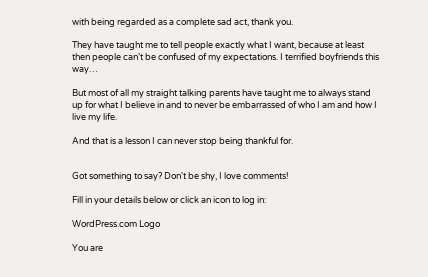with being regarded as a complete sad act, thank you.

They have taught me to tell people exactly what I want, because at least then people can’t be confused of my expectations. I terrified boyfriends this way…

But most of all my straight talking parents have taught me to always stand up for what I believe in and to never be embarrassed of who I am and how I live my life.

And that is a lesson I can never stop being thankful for.


Got something to say? Don't be shy, I love comments!

Fill in your details below or click an icon to log in:

WordPress.com Logo

You are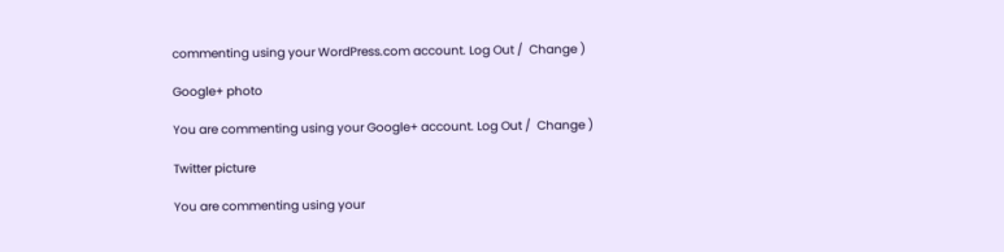commenting using your WordPress.com account. Log Out /  Change )

Google+ photo

You are commenting using your Google+ account. Log Out /  Change )

Twitter picture

You are commenting using your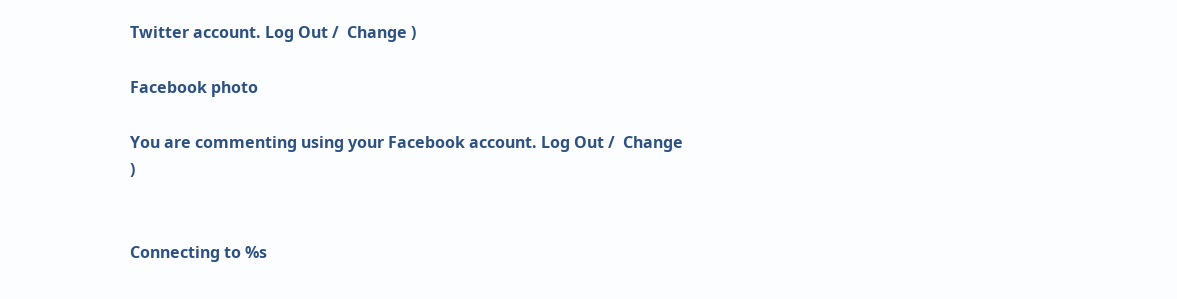Twitter account. Log Out /  Change )

Facebook photo

You are commenting using your Facebook account. Log Out /  Change )


Connecting to %s